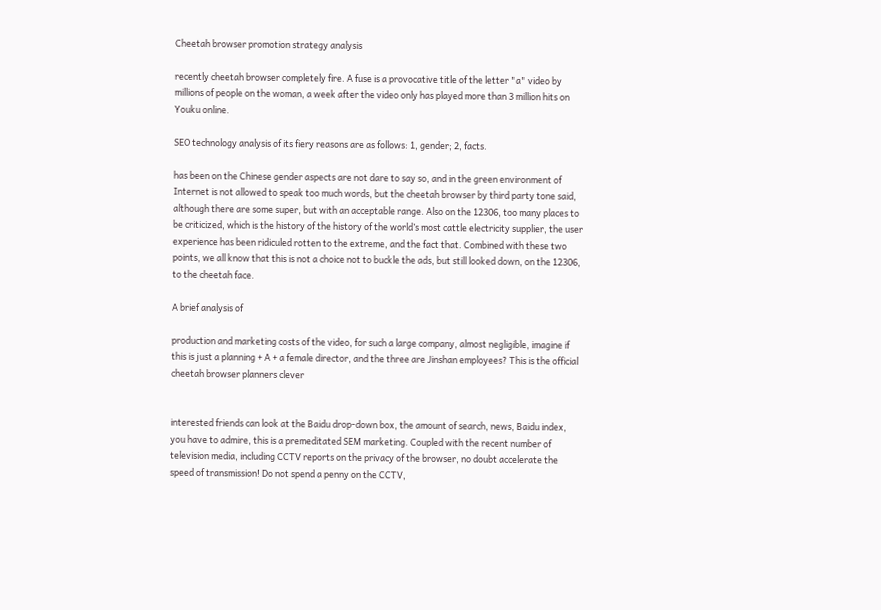Cheetah browser promotion strategy analysis

recently cheetah browser completely fire. A fuse is a provocative title of the letter "a" video by millions of people on the woman, a week after the video only has played more than 3 million hits on Youku online.

SEO technology analysis of its fiery reasons are as follows: 1, gender; 2, facts.

has been on the Chinese gender aspects are not dare to say so, and in the green environment of Internet is not allowed to speak too much words, but the cheetah browser by third party tone said, although there are some super, but with an acceptable range. Also on the 12306, too many places to be criticized, which is the history of the history of the world’s most cattle electricity supplier, the user experience has been ridiculed rotten to the extreme, and the fact that. Combined with these two points, we all know that this is not a choice not to buckle the ads, but still looked down, on the 12306, to the cheetah face.

A brief analysis of

production and marketing costs of the video, for such a large company, almost negligible, imagine if this is just a planning + A + a female director, and the three are Jinshan employees? This is the official cheetah browser planners clever


interested friends can look at the Baidu drop-down box, the amount of search, news, Baidu index, you have to admire, this is a premeditated SEM marketing. Coupled with the recent number of television media, including CCTV reports on the privacy of the browser, no doubt accelerate the speed of transmission! Do not spend a penny on the CCTV,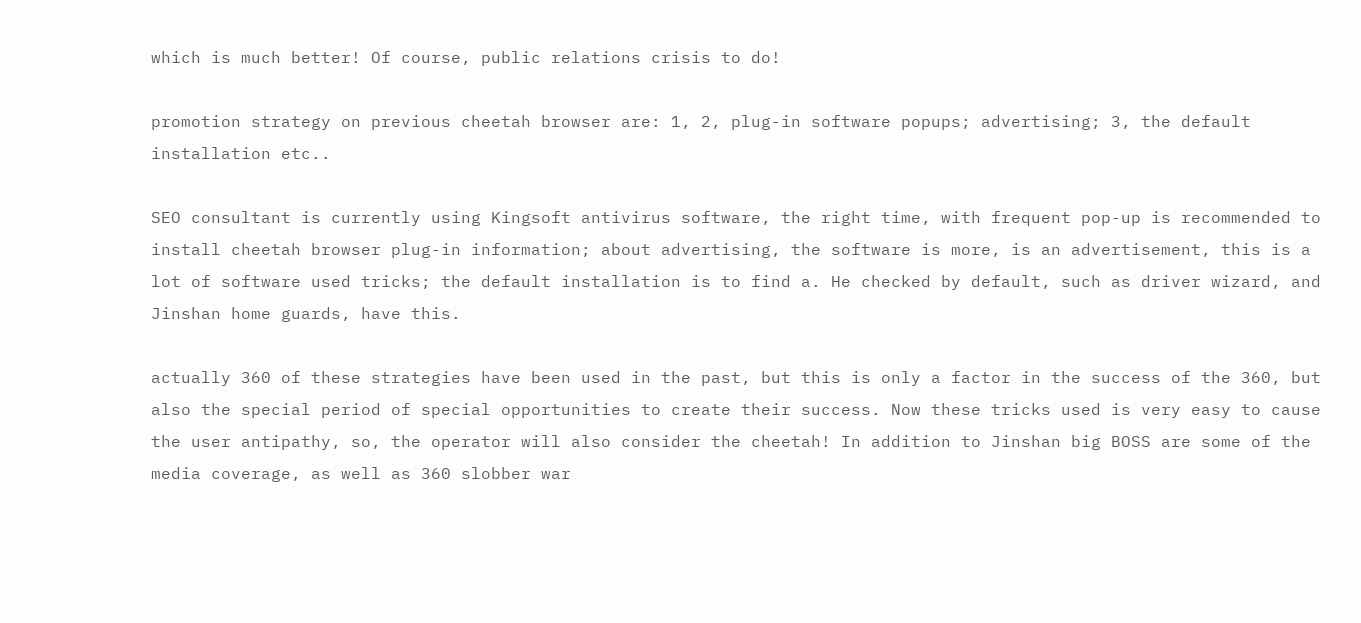which is much better! Of course, public relations crisis to do!

promotion strategy on previous cheetah browser are: 1, 2, plug-in software popups; advertising; 3, the default installation etc..

SEO consultant is currently using Kingsoft antivirus software, the right time, with frequent pop-up is recommended to install cheetah browser plug-in information; about advertising, the software is more, is an advertisement, this is a lot of software used tricks; the default installation is to find a. He checked by default, such as driver wizard, and Jinshan home guards, have this.

actually 360 of these strategies have been used in the past, but this is only a factor in the success of the 360, but also the special period of special opportunities to create their success. Now these tricks used is very easy to cause the user antipathy, so, the operator will also consider the cheetah! In addition to Jinshan big BOSS are some of the media coverage, as well as 360 slobber war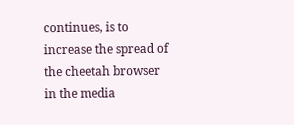continues, is to increase the spread of the cheetah browser in the media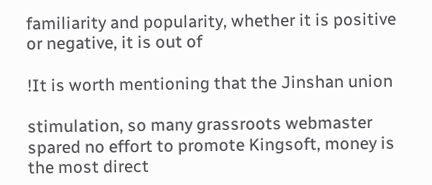familiarity and popularity, whether it is positive or negative, it is out of

!It is worth mentioning that the Jinshan union

stimulation, so many grassroots webmaster spared no effort to promote Kingsoft, money is the most direct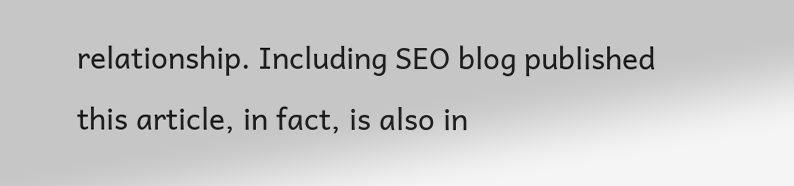relationship. Including SEO blog published this article, in fact, is also in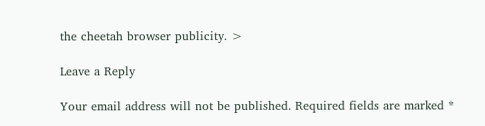the cheetah browser publicity. >

Leave a Reply

Your email address will not be published. Required fields are marked *